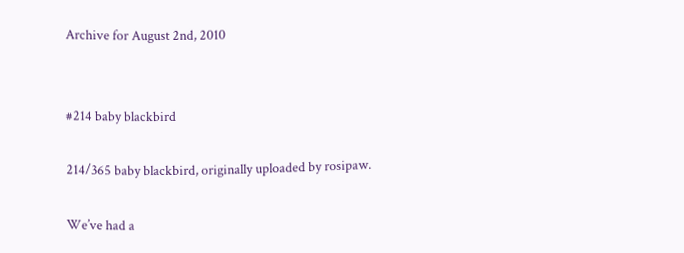Archive for August 2nd, 2010


#214 baby blackbird

214/365 baby blackbird, originally uploaded by rosipaw.

We’ve had a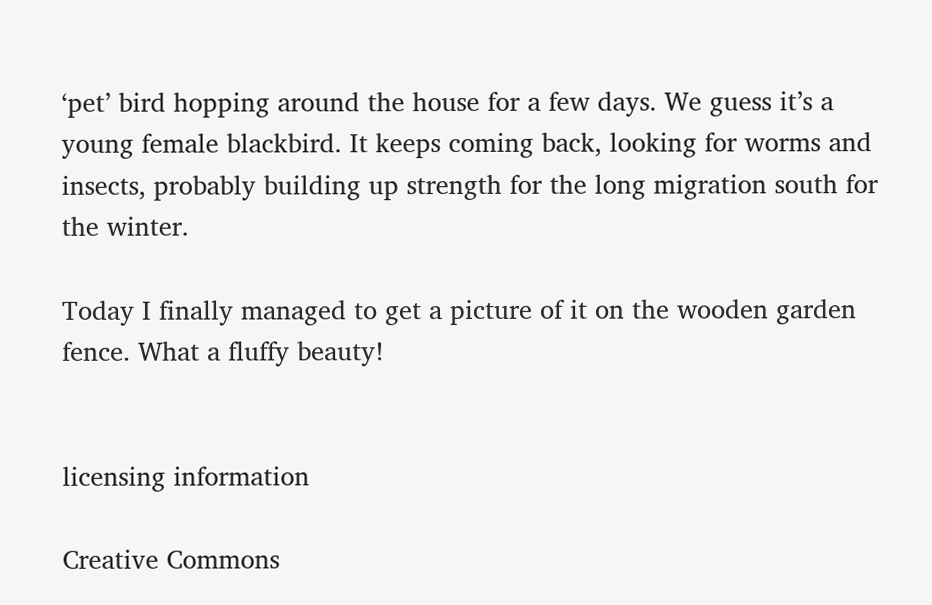‘pet’ bird hopping around the house for a few days. We guess it’s a young female blackbird. It keeps coming back, looking for worms and insects, probably building up strength for the long migration south for the winter.

Today I finally managed to get a picture of it on the wooden garden fence. What a fluffy beauty!


licensing information

Creative Commons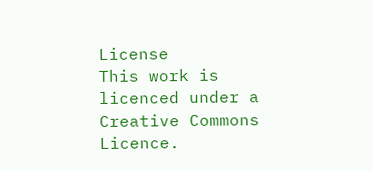License
This work is licenced under a Creative Commons Licence.